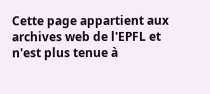Cette page appartient aux archives web de l'EPFL et n'est plus tenue à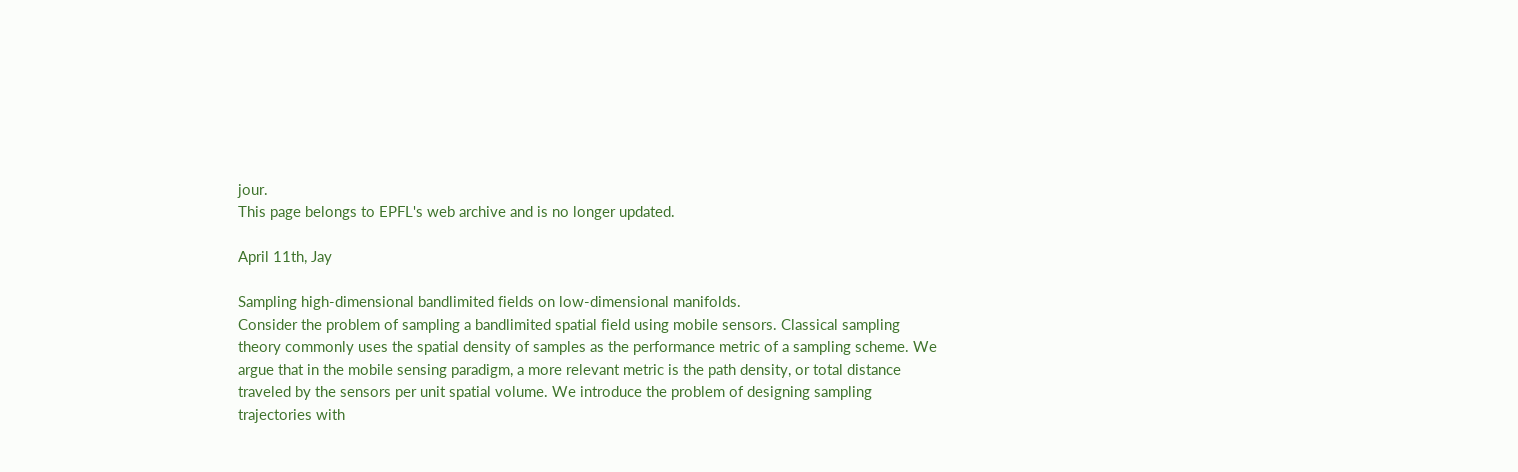jour.
This page belongs to EPFL's web archive and is no longer updated.

April 11th, Jay

Sampling high-dimensional bandlimited fields on low-dimensional manifolds.
Consider the problem of sampling a bandlimited spatial field using mobile sensors. Classical sampling theory commonly uses the spatial density of samples as the performance metric of a sampling scheme. We argue that in the mobile sensing paradigm, a more relevant metric is the path density, or total distance traveled by the sensors per unit spatial volume. We introduce the problem of designing sampling trajectories with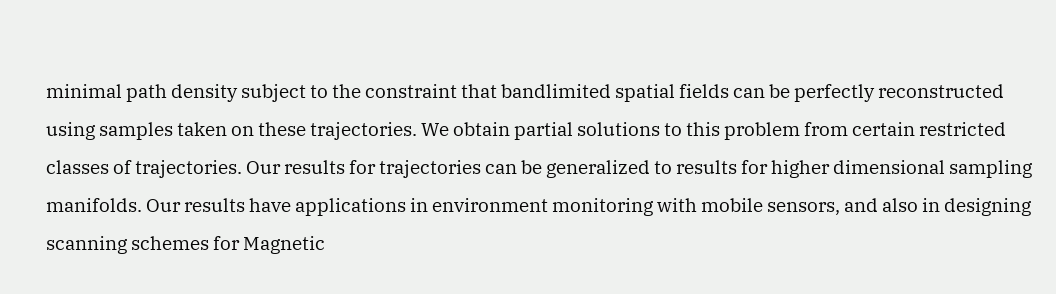minimal path density subject to the constraint that bandlimited spatial fields can be perfectly reconstructed using samples taken on these trajectories. We obtain partial solutions to this problem from certain restricted classes of trajectories. Our results for trajectories can be generalized to results for higher dimensional sampling manifolds. Our results have applications in environment monitoring with mobile sensors, and also in designing scanning schemes for Magnetic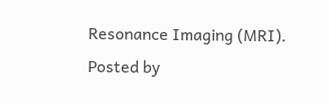Resonance Imaging (MRI).
Posted by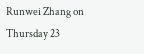Runwei Zhang on Thursday 23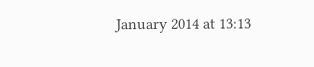January 2014 at 13:13